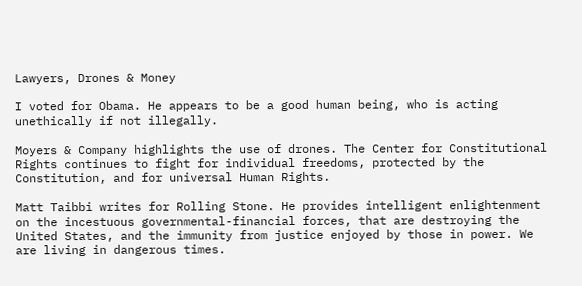Lawyers, Drones & Money

I voted for Obama. He appears to be a good human being, who is acting unethically if not illegally.

Moyers & Company highlights the use of drones. The Center for Constitutional Rights continues to fight for individual freedoms, protected by the Constitution, and for universal Human Rights.

Matt Taibbi writes for Rolling Stone. He provides intelligent enlightenment on the incestuous governmental-financial forces, that are destroying the United States, and the immunity from justice enjoyed by those in power. We are living in dangerous times.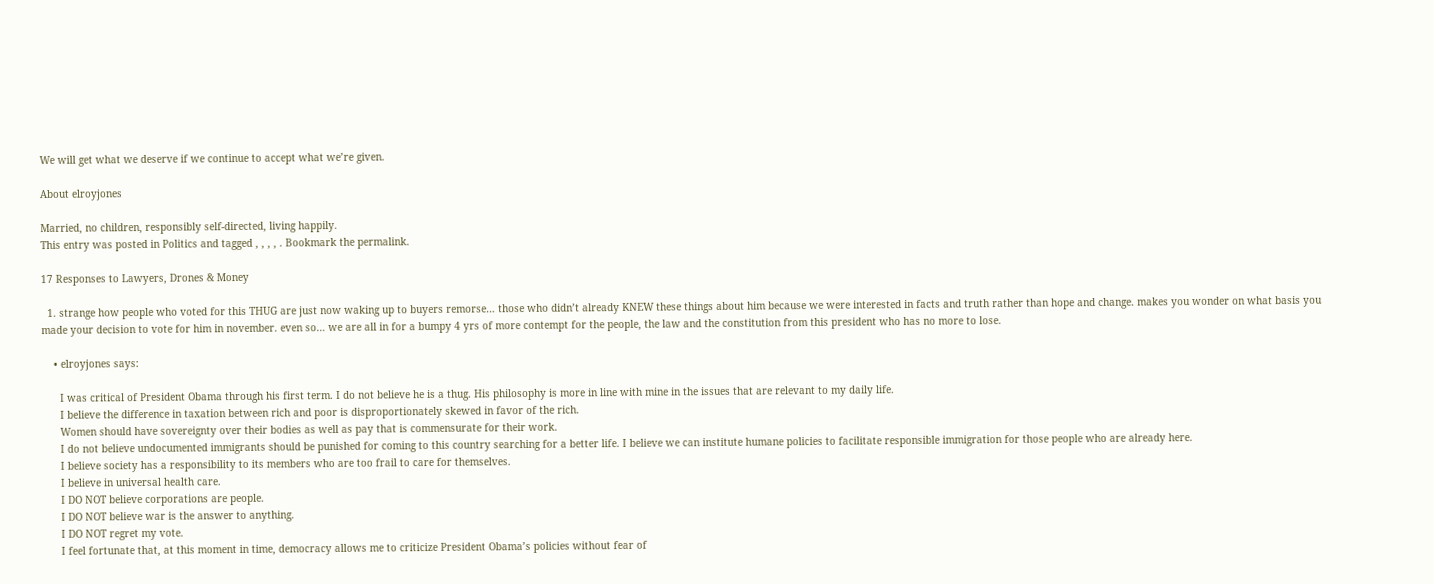We will get what we deserve if we continue to accept what we’re given.

About elroyjones

Married, no children, responsibly self-directed, living happily.
This entry was posted in Politics and tagged , , , , . Bookmark the permalink.

17 Responses to Lawyers, Drones & Money

  1. strange how people who voted for this THUG are just now waking up to buyers remorse… those who didn’t already KNEW these things about him because we were interested in facts and truth rather than hope and change. makes you wonder on what basis you made your decision to vote for him in november. even so… we are all in for a bumpy 4 yrs of more contempt for the people, the law and the constitution from this president who has no more to lose.

    • elroyjones says:

      I was critical of President Obama through his first term. I do not believe he is a thug. His philosophy is more in line with mine in the issues that are relevant to my daily life.
      I believe the difference in taxation between rich and poor is disproportionately skewed in favor of the rich.
      Women should have sovereignty over their bodies as well as pay that is commensurate for their work.
      I do not believe undocumented immigrants should be punished for coming to this country searching for a better life. I believe we can institute humane policies to facilitate responsible immigration for those people who are already here.
      I believe society has a responsibility to its members who are too frail to care for themselves.
      I believe in universal health care.
      I DO NOT believe corporations are people.
      I DO NOT believe war is the answer to anything.
      I DO NOT regret my vote.
      I feel fortunate that, at this moment in time, democracy allows me to criticize President Obama’s policies without fear of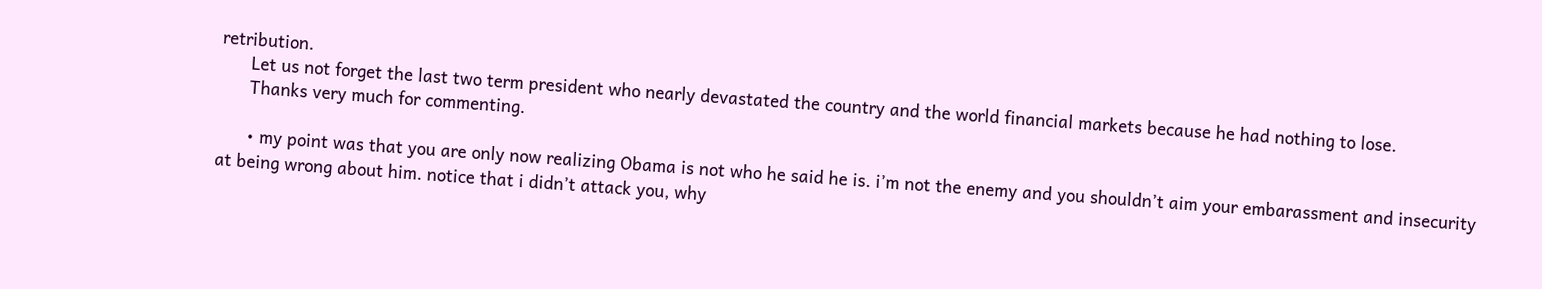retribution.
      Let us not forget the last two term president who nearly devastated the country and the world financial markets because he had nothing to lose.
      Thanks very much for commenting.

      • my point was that you are only now realizing Obama is not who he said he is. i’m not the enemy and you shouldn’t aim your embarassment and insecurity at being wrong about him. notice that i didn’t attack you, why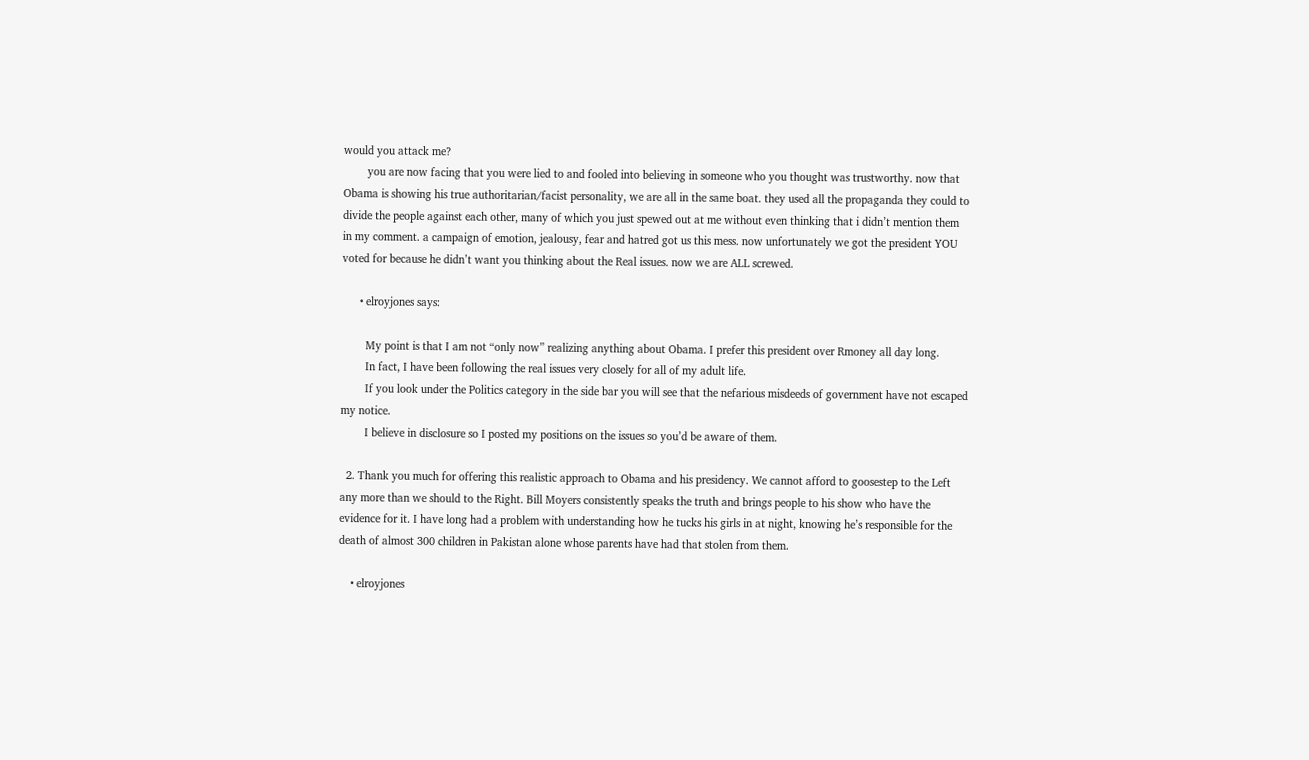would you attack me?
        you are now facing that you were lied to and fooled into believing in someone who you thought was trustworthy. now that Obama is showing his true authoritarian/facist personality, we are all in the same boat. they used all the propaganda they could to divide the people against each other, many of which you just spewed out at me without even thinking that i didn’t mention them in my comment. a campaign of emotion, jealousy, fear and hatred got us this mess. now unfortunately we got the president YOU voted for because he didn’t want you thinking about the Real issues. now we are ALL screwed.

      • elroyjones says:

        My point is that I am not “only now” realizing anything about Obama. I prefer this president over Rmoney all day long.
        In fact, I have been following the real issues very closely for all of my adult life.
        If you look under the Politics category in the side bar you will see that the nefarious misdeeds of government have not escaped my notice.
        I believe in disclosure so I posted my positions on the issues so you’d be aware of them.

  2. Thank you much for offering this realistic approach to Obama and his presidency. We cannot afford to goosestep to the Left any more than we should to the Right. Bill Moyers consistently speaks the truth and brings people to his show who have the evidence for it. I have long had a problem with understanding how he tucks his girls in at night, knowing he’s responsible for the death of almost 300 children in Pakistan alone whose parents have had that stolen from them.

    • elroyjones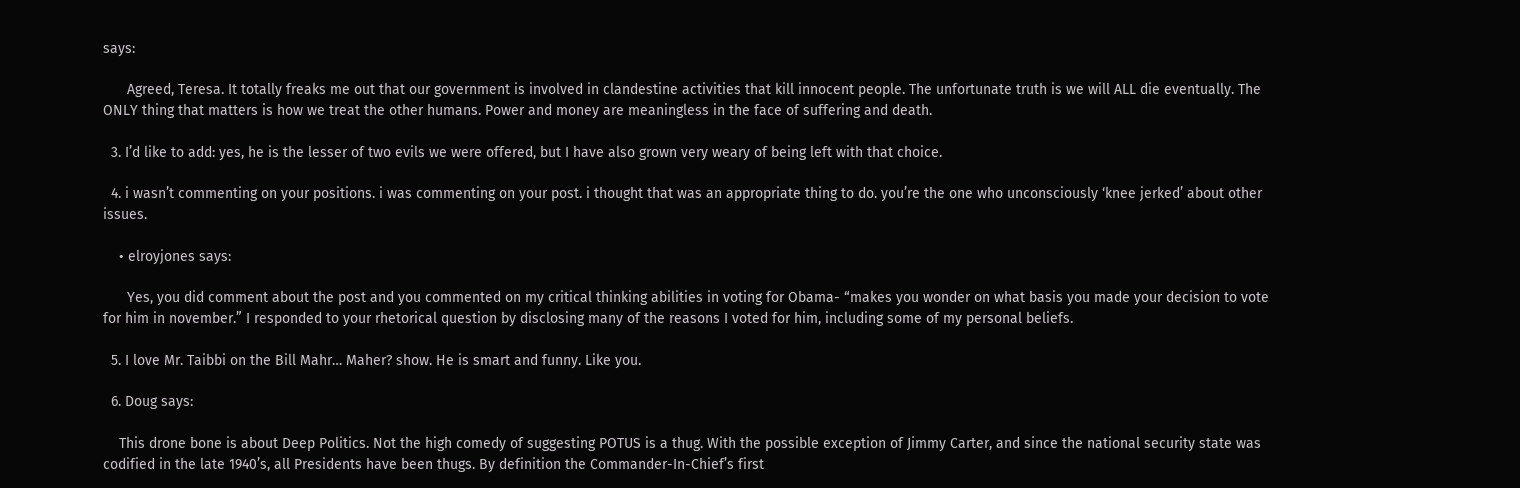says:

      Agreed, Teresa. It totally freaks me out that our government is involved in clandestine activities that kill innocent people. The unfortunate truth is we will ALL die eventually. The ONLY thing that matters is how we treat the other humans. Power and money are meaningless in the face of suffering and death.

  3. I’d like to add: yes, he is the lesser of two evils we were offered, but I have also grown very weary of being left with that choice.

  4. i wasn’t commenting on your positions. i was commenting on your post. i thought that was an appropriate thing to do. you’re the one who unconsciously ‘knee jerked’ about other issues.

    • elroyjones says:

      Yes, you did comment about the post and you commented on my critical thinking abilities in voting for Obama- “makes you wonder on what basis you made your decision to vote for him in november.” I responded to your rhetorical question by disclosing many of the reasons I voted for him, including some of my personal beliefs.

  5. I love Mr. Taibbi on the Bill Mahr… Maher? show. He is smart and funny. Like you.

  6. Doug says:

    This drone bone is about Deep Politics. Not the high comedy of suggesting POTUS is a thug. With the possible exception of Jimmy Carter, and since the national security state was codified in the late 1940’s, all Presidents have been thugs. By definition the Commander-In-Chief’s first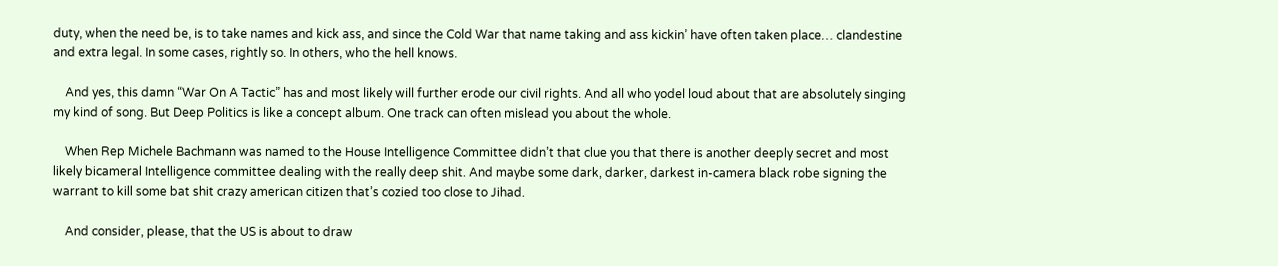duty, when the need be, is to take names and kick ass, and since the Cold War that name taking and ass kickin’ have often taken place… clandestine and extra legal. In some cases, rightly so. In others, who the hell knows.

    And yes, this damn “War On A Tactic” has and most likely will further erode our civil rights. And all who yodel loud about that are absolutely singing my kind of song. But Deep Politics is like a concept album. One track can often mislead you about the whole.

    When Rep Michele Bachmann was named to the House Intelligence Committee didn’t that clue you that there is another deeply secret and most likely bicameral Intelligence committee dealing with the really deep shit. And maybe some dark, darker, darkest in-camera black robe signing the warrant to kill some bat shit crazy american citizen that’s cozied too close to Jihad.

    And consider, please, that the US is about to draw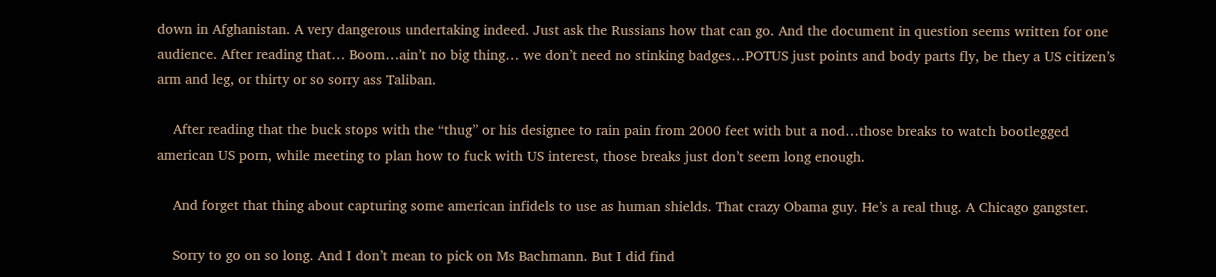down in Afghanistan. A very dangerous undertaking indeed. Just ask the Russians how that can go. And the document in question seems written for one audience. After reading that… Boom…ain’t no big thing… we don’t need no stinking badges…POTUS just points and body parts fly, be they a US citizen’s arm and leg, or thirty or so sorry ass Taliban.

    After reading that the buck stops with the “thug” or his designee to rain pain from 2000 feet with but a nod…those breaks to watch bootlegged american US porn, while meeting to plan how to fuck with US interest, those breaks just don’t seem long enough.

    And forget that thing about capturing some american infidels to use as human shields. That crazy Obama guy. He’s a real thug. A Chicago gangster.

    Sorry to go on so long. And I don’t mean to pick on Ms Bachmann. But I did find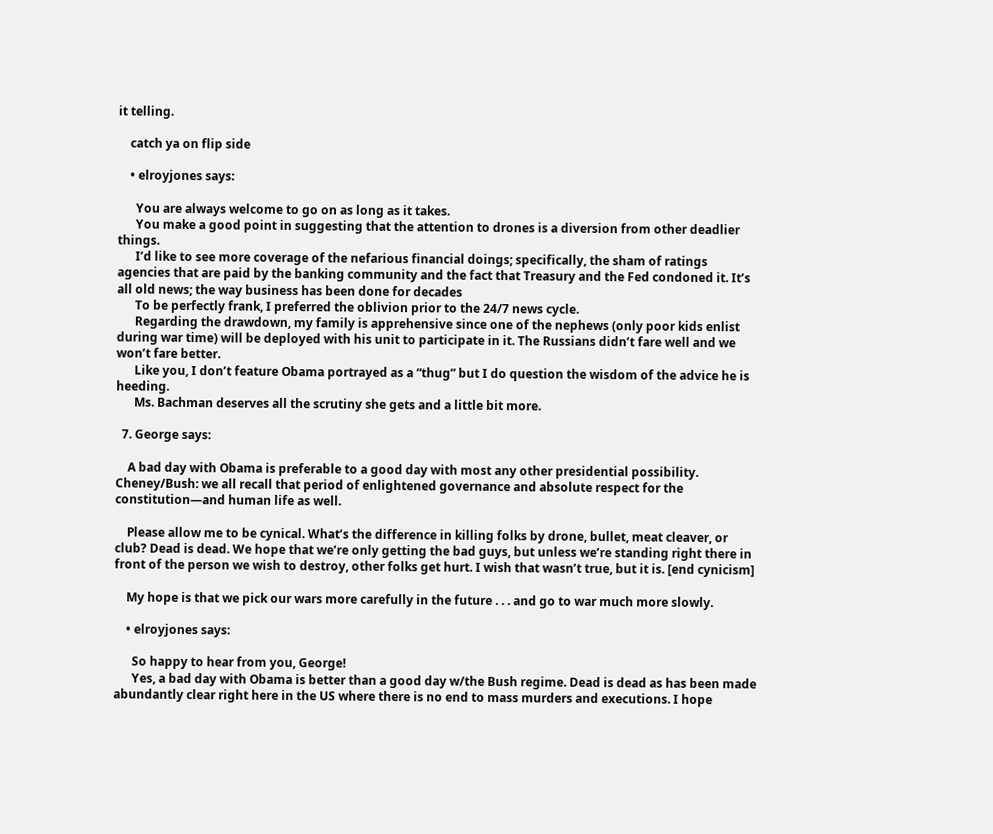it telling.

    catch ya on flip side

    • elroyjones says:

      You are always welcome to go on as long as it takes.
      You make a good point in suggesting that the attention to drones is a diversion from other deadlier things.
      I’d like to see more coverage of the nefarious financial doings; specifically, the sham of ratings agencies that are paid by the banking community and the fact that Treasury and the Fed condoned it. It’s all old news; the way business has been done for decades
      To be perfectly frank, I preferred the oblivion prior to the 24/7 news cycle.
      Regarding the drawdown, my family is apprehensive since one of the nephews (only poor kids enlist during war time) will be deployed with his unit to participate in it. The Russians didn’t fare well and we won’t fare better.
      Like you, I don’t feature Obama portrayed as a “thug” but I do question the wisdom of the advice he is heeding.
      Ms. Bachman deserves all the scrutiny she gets and a little bit more.

  7. George says:

    A bad day with Obama is preferable to a good day with most any other presidential possibility. Cheney/Bush: we all recall that period of enlightened governance and absolute respect for the constitution—and human life as well.

    Please allow me to be cynical. What’s the difference in killing folks by drone, bullet, meat cleaver, or club? Dead is dead. We hope that we’re only getting the bad guys, but unless we’re standing right there in front of the person we wish to destroy, other folks get hurt. I wish that wasn’t true, but it is. [end cynicism]

    My hope is that we pick our wars more carefully in the future . . . and go to war much more slowly.

    • elroyjones says:

      So happy to hear from you, George!
      Yes, a bad day with Obama is better than a good day w/the Bush regime. Dead is dead as has been made abundantly clear right here in the US where there is no end to mass murders and executions. I hope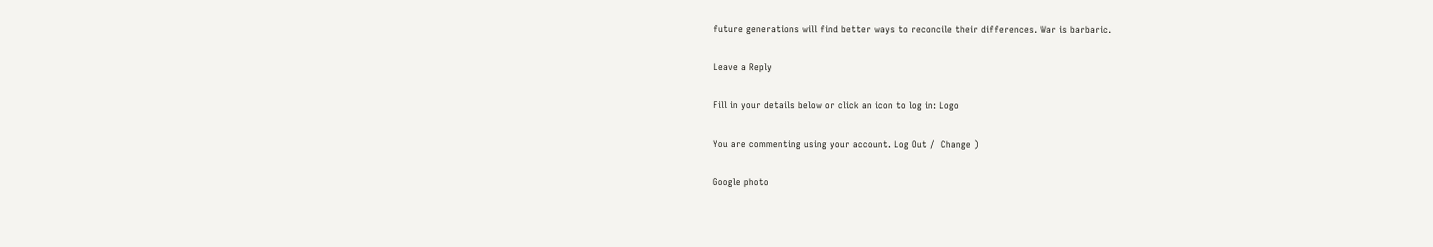future generations will find better ways to reconcile their differences. War is barbaric.

Leave a Reply

Fill in your details below or click an icon to log in: Logo

You are commenting using your account. Log Out /  Change )

Google photo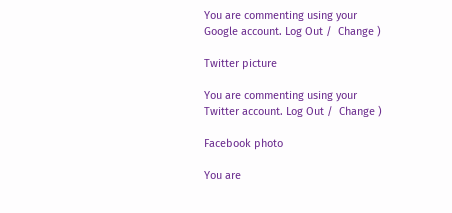You are commenting using your Google account. Log Out /  Change )

Twitter picture

You are commenting using your Twitter account. Log Out /  Change )

Facebook photo

You are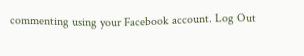commenting using your Facebook account. Log Out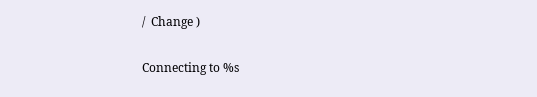/  Change )

Connecting to %s